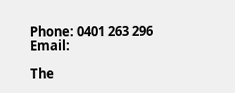Phone: 0401 263 296 Email:

The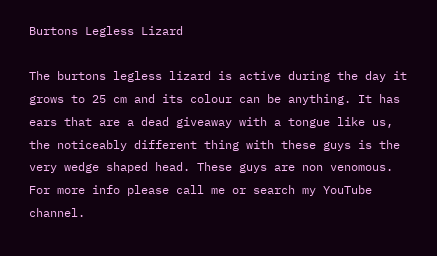Burtons Legless Lizard

The burtons legless lizard is active during the day it grows to 25 cm and its colour can be anything. It has ears that are a dead giveaway with a tongue like us, the noticeably different thing with these guys is the very wedge shaped head. These guys are non venomous.
For more info please call me or search my YouTube channel.